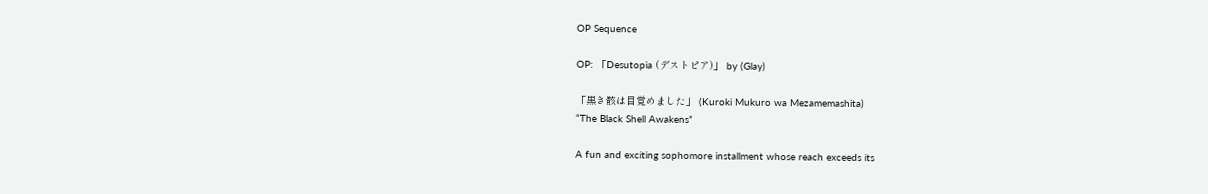OP Sequence

OP: 「Desutopia (デストピア)」 by (Glay)

「黒き骸は目覚めました」 (Kuroki Mukuro wa Mezamemashita)
“The Black Shell Awakens”

A fun and exciting sophomore installment whose reach exceeds its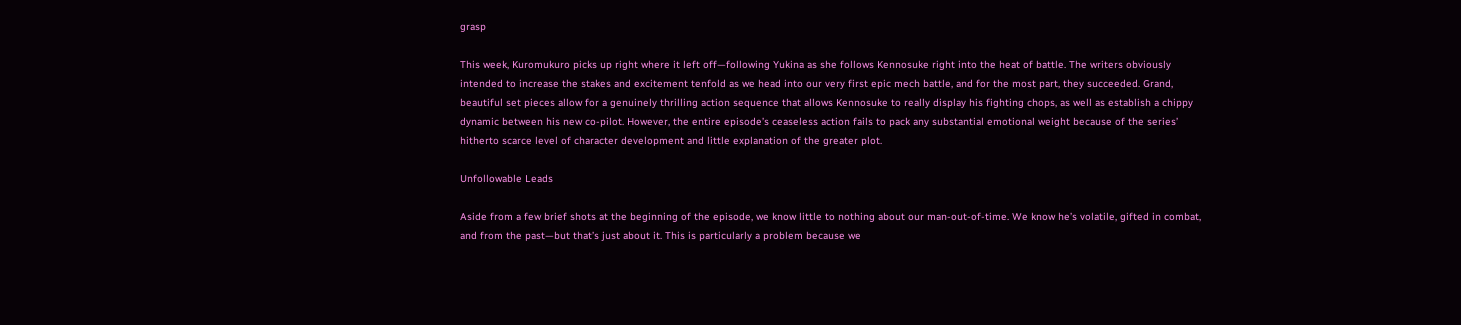grasp

This week, Kuromukuro picks up right where it left off—following Yukina as she follows Kennosuke right into the heat of battle. The writers obviously intended to increase the stakes and excitement tenfold as we head into our very first epic mech battle, and for the most part, they succeeded. Grand, beautiful set pieces allow for a genuinely thrilling action sequence that allows Kennosuke to really display his fighting chops, as well as establish a chippy dynamic between his new co-pilot. However, the entire episode’s ceaseless action fails to pack any substantial emotional weight because of the series’ hitherto scarce level of character development and little explanation of the greater plot.

Unfollowable Leads

Aside from a few brief shots at the beginning of the episode, we know little to nothing about our man-out-of-time. We know he’s volatile, gifted in combat, and from the past—but that’s just about it. This is particularly a problem because we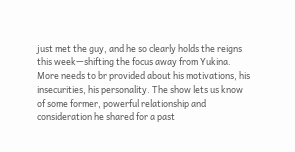just met the guy, and he so clearly holds the reigns this week—shifting the focus away from Yukina. More needs to br provided about his motivations, his insecurities, his personality. The show lets us know of some former, powerful relationship and consideration he shared for a past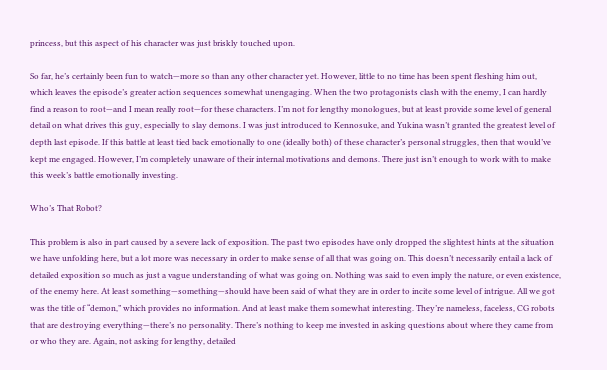princess, but this aspect of his character was just briskly touched upon.

So far, he’s certainly been fun to watch—more so than any other character yet. However, little to no time has been spent fleshing him out, which leaves the episode’s greater action sequences somewhat unengaging. When the two protagonists clash with the enemy, I can hardly find a reason to root—and I mean really root—for these characters. I’m not for lengthy monologues, but at least provide some level of general detail on what drives this guy, especially to slay demons. I was just introduced to Kennosuke, and Yukina wasn’t granted the greatest level of depth last episode. If this battle at least tied back emotionally to one (ideally both) of these character’s personal struggles, then that would’ve kept me engaged. However, I’m completely unaware of their internal motivations and demons. There just isn’t enough to work with to make this week’s battle emotionally investing.

Who’s That Robot?

This problem is also in part caused by a severe lack of exposition. The past two episodes have only dropped the slightest hints at the situation we have unfolding here, but a lot more was necessary in order to make sense of all that was going on. This doesn’t necessarily entail a lack of detailed exposition so much as just a vague understanding of what was going on. Nothing was said to even imply the nature, or even existence, of the enemy here. At least something—something—should have been said of what they are in order to incite some level of intrigue. All we got was the title of “demon,” which provides no information. And at least make them somewhat interesting. They’re nameless, faceless, CG robots that are destroying everything—there’s no personality. There’s nothing to keep me invested in asking questions about where they came from or who they are. Again, not asking for lengthy, detailed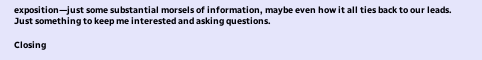exposition—just some substantial morsels of information, maybe even how it all ties back to our leads. Just something to keep me interested and asking questions.

Closing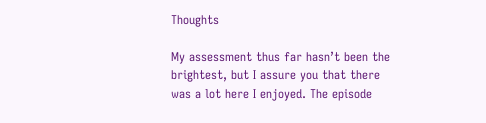Thoughts

My assessment thus far hasn’t been the brightest, but I assure you that there was a lot here I enjoyed. The episode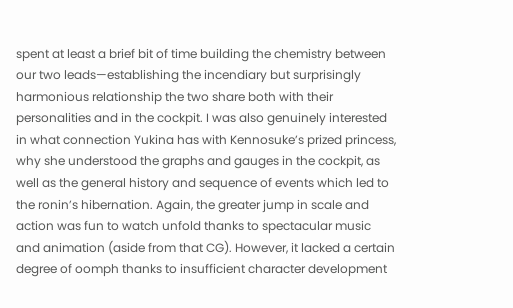spent at least a brief bit of time building the chemistry between our two leads—establishing the incendiary but surprisingly harmonious relationship the two share both with their personalities and in the cockpit. I was also genuinely interested in what connection Yukina has with Kennosuke’s prized princess, why she understood the graphs and gauges in the cockpit, as well as the general history and sequence of events which led to the ronin’s hibernation. Again, the greater jump in scale and action was fun to watch unfold thanks to spectacular music and animation (aside from that CG). However, it lacked a certain degree of oomph thanks to insufficient character development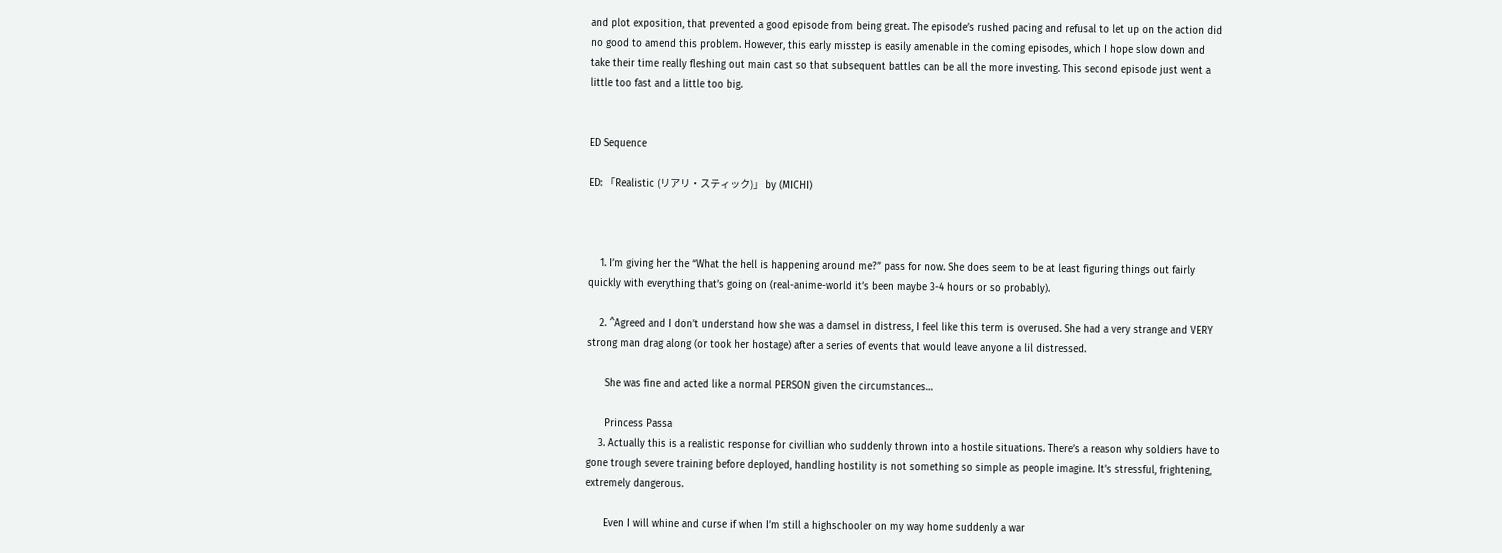and plot exposition, that prevented a good episode from being great. The episode’s rushed pacing and refusal to let up on the action did no good to amend this problem. However, this early misstep is easily amenable in the coming episodes, which I hope slow down and take their time really fleshing out main cast so that subsequent battles can be all the more investing. This second episode just went a little too fast and a little too big.


ED Sequence

ED: 「Realistic (リアリ・スティック)」 by (MICHI)



    1. I’m giving her the “What the hell is happening around me?” pass for now. She does seem to be at least figuring things out fairly quickly with everything that’s going on (real-anime-world it’s been maybe 3-4 hours or so probably).

    2. ^Agreed and I don’t understand how she was a damsel in distress, I feel like this term is overused. She had a very strange and VERY strong man drag along (or took her hostage) after a series of events that would leave anyone a lil distressed.

      She was fine and acted like a normal PERSON given the circumstances…

      Princess Passa
    3. Actually this is a realistic response for civillian who suddenly thrown into a hostile situations. There’s a reason why soldiers have to gone trough severe training before deployed, handling hostility is not something so simple as people imagine. It’s stressful, frightening, extremely dangerous.

      Even I will whine and curse if when I’m still a highschooler on my way home suddenly a war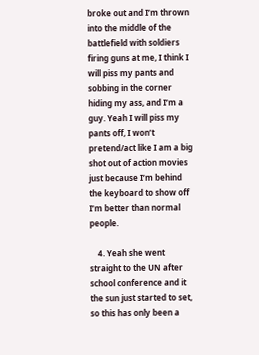broke out and I’m thrown into the middle of the battlefield with soldiers firing guns at me, I think I will piss my pants and sobbing in the corner hiding my ass, and I’m a guy. Yeah I will piss my pants off, I won’t pretend/act like I am a big shot out of action movies just because I’m behind the keyboard to show off I’m better than normal people.

    4. Yeah she went straight to the UN after school conference and it the sun just started to set, so this has only been a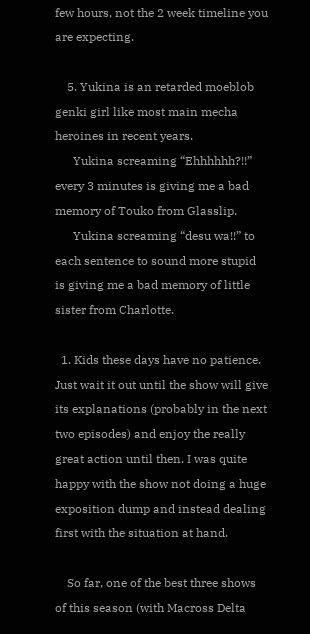few hours, not the 2 week timeline you are expecting.

    5. Yukina is an retarded moeblob genki girl like most main mecha heroines in recent years.
      Yukina screaming “Ehhhhhh?!!” every 3 minutes is giving me a bad memory of Touko from Glasslip.
      Yukina screaming “desu wa!!” to each sentence to sound more stupid is giving me a bad memory of little sister from Charlotte.

  1. Kids these days have no patience. Just wait it out until the show will give its explanations (probably in the next two episodes) and enjoy the really great action until then. I was quite happy with the show not doing a huge exposition dump and instead dealing first with the situation at hand.

    So far, one of the best three shows of this season (with Macross Delta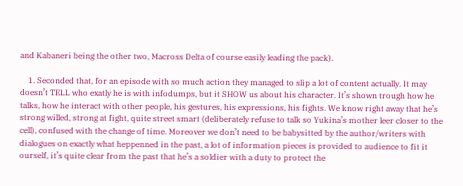and Kabaneri being the other two, Macross Delta of course easily leading the pack).

    1. Seconded that, for an episode with so much action they managed to slip a lot of content actually. It may doesn’t TELL who exatly he is with infodumps, but it SHOW us about his character. It’s shown trough how he talks, how he interact with other people, his gestures, his expressions, his fights. We know right away that he’s strong willed, strong at fight, quite street smart (deliberately refuse to talk so Yukina’s mother leer closer to the cell), confused with the change of time. Moreover we don’t need to be babysitted by the author/writers with dialogues on exactly what heppenned in the past, a lot of information pieces is provided to audience to fit it ourself, it’s quite clear from the past that he’s a soldier with a duty to protect the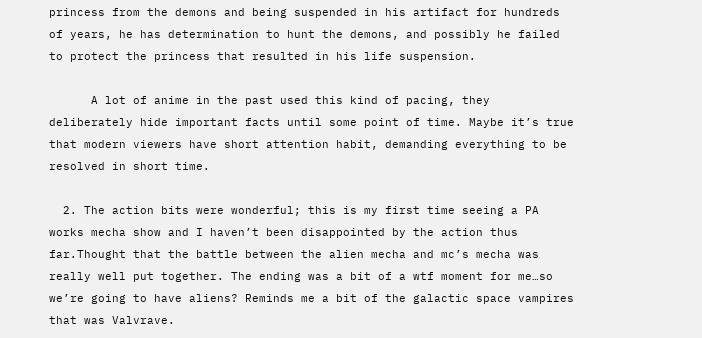princess from the demons and being suspended in his artifact for hundreds of years, he has determination to hunt the demons, and possibly he failed to protect the princess that resulted in his life suspension.

      A lot of anime in the past used this kind of pacing, they deliberately hide important facts until some point of time. Maybe it’s true that modern viewers have short attention habit, demanding everything to be resolved in short time.

  2. The action bits were wonderful; this is my first time seeing a PA works mecha show and I haven’t been disappointed by the action thus far.Thought that the battle between the alien mecha and mc’s mecha was really well put together. The ending was a bit of a wtf moment for me…so we’re going to have aliens? Reminds me a bit of the galactic space vampires that was Valvrave.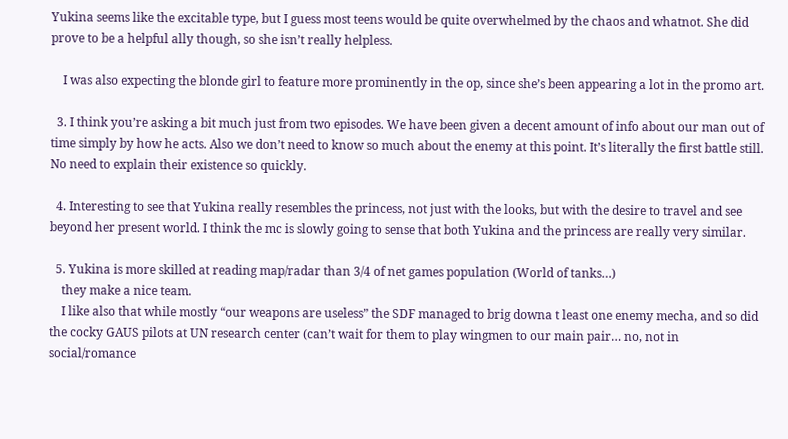Yukina seems like the excitable type, but I guess most teens would be quite overwhelmed by the chaos and whatnot. She did prove to be a helpful ally though, so she isn’t really helpless.

    I was also expecting the blonde girl to feature more prominently in the op, since she’s been appearing a lot in the promo art.

  3. I think you’re asking a bit much just from two episodes. We have been given a decent amount of info about our man out of time simply by how he acts. Also we don’t need to know so much about the enemy at this point. It’s literally the first battle still. No need to explain their existence so quickly.

  4. Interesting to see that Yukina really resembles the princess, not just with the looks, but with the desire to travel and see beyond her present world. I think the mc is slowly going to sense that both Yukina and the princess are really very similar.

  5. Yukina is more skilled at reading map/radar than 3/4 of net games population (World of tanks…)
    they make a nice team.
    I like also that while mostly “our weapons are useless” the SDF managed to brig downa t least one enemy mecha, and so did the cocky GAUS pilots at UN research center (can’t wait for them to play wingmen to our main pair… no, not in social/romance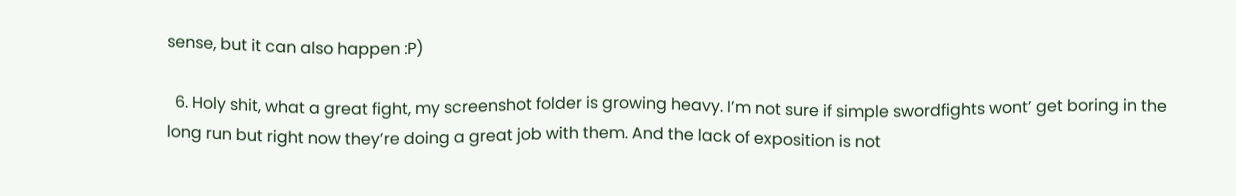sense, but it can also happen :P)

  6. Holy shit, what a great fight, my screenshot folder is growing heavy. I’m not sure if simple swordfights wont’ get boring in the long run but right now they’re doing a great job with them. And the lack of exposition is not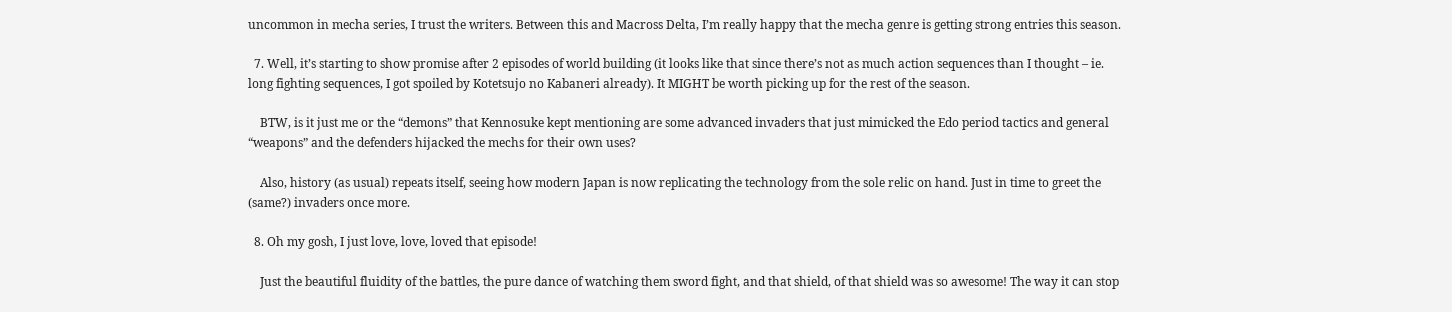uncommon in mecha series, I trust the writers. Between this and Macross Delta, I’m really happy that the mecha genre is getting strong entries this season.

  7. Well, it’s starting to show promise after 2 episodes of world building (it looks like that since there’s not as much action sequences than I thought – ie. long fighting sequences, I got spoiled by Kotetsujo no Kabaneri already). It MIGHT be worth picking up for the rest of the season.

    BTW, is it just me or the “demons” that Kennosuke kept mentioning are some advanced invaders that just mimicked the Edo period tactics and general “weapons” and the defenders hijacked the mechs for their own uses?

    Also, history (as usual) repeats itself, seeing how modern Japan is now replicating the technology from the sole relic on hand. Just in time to greet the (same?) invaders once more.

  8. Oh my gosh, I just love, love, loved that episode!

    Just the beautiful fluidity of the battles, the pure dance of watching them sword fight, and that shield, of that shield was so awesome! The way it can stop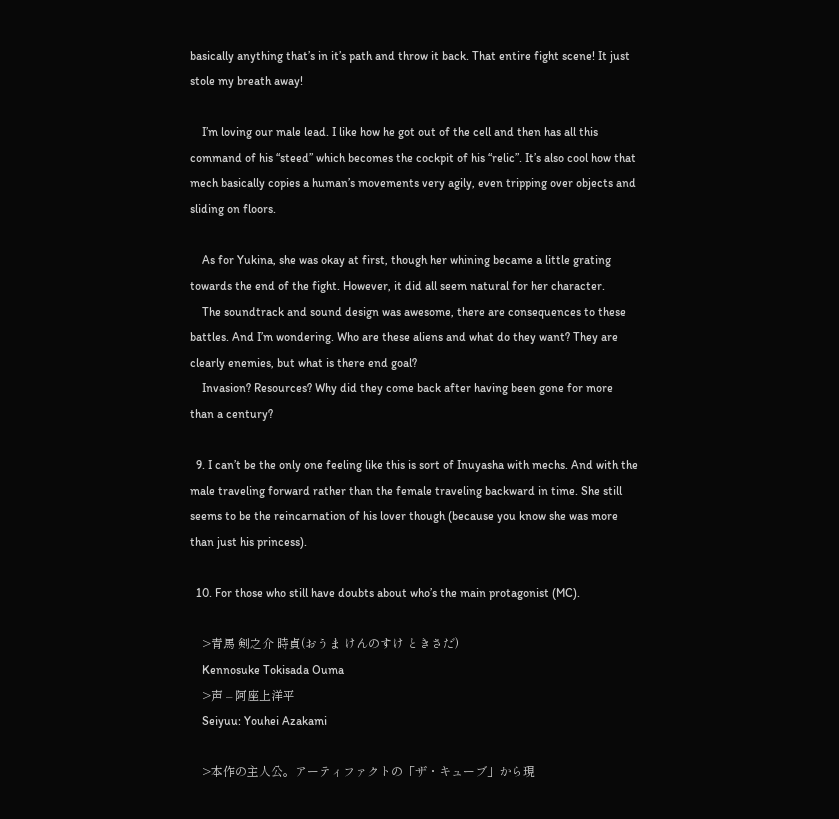basically anything that’s in it’s path and throw it back. That entire fight scene! It just stole my breath away!

    I’m loving our male lead. I like how he got out of the cell and then has all this command of his “steed” which becomes the cockpit of his “relic”. It’s also cool how that mech basically copies a human’s movements very agily, even tripping over objects and sliding on floors.

    As for Yukina, she was okay at first, though her whining became a little grating towards the end of the fight. However, it did all seem natural for her character.
    The soundtrack and sound design was awesome, there are consequences to these battles. And I’m wondering. Who are these aliens and what do they want? They are clearly enemies, but what is there end goal?
    Invasion? Resources? Why did they come back after having been gone for more than a century?

  9. I can’t be the only one feeling like this is sort of Inuyasha with mechs. And with the male traveling forward rather than the female traveling backward in time. She still seems to be the reincarnation of his lover though (because you know she was more than just his princess).

  10. For those who still have doubts about who’s the main protagonist (MC).

    >青馬 剣之介 時貞(おうま けんのすけ ときさだ)
    Kennosuke Tokisada Ouma
    >声 – 阿座上洋平
    Seiyuu: Youhei Azakami

    >本作の主人公。アーティファクトの「ザ・キューブ」から現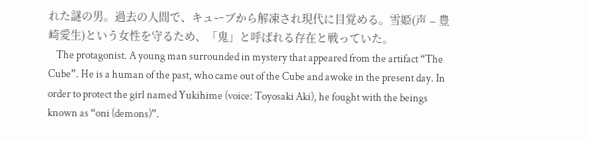れた謎の男。過去の人間で、キューブから解凍され現代に目覚める。雪姫(声 – 豊崎愛生)という女性を守るため、「鬼」と呼ばれる存在と戦っていた。
    The protagonist. A young man surrounded in mystery that appeared from the artifact “The Cube”. He is a human of the past, who came out of the Cube and awoke in the present day. In order to protect the girl named Yukihime (voice: Toyosaki Aki), he fought with the beings known as “oni (demons)”.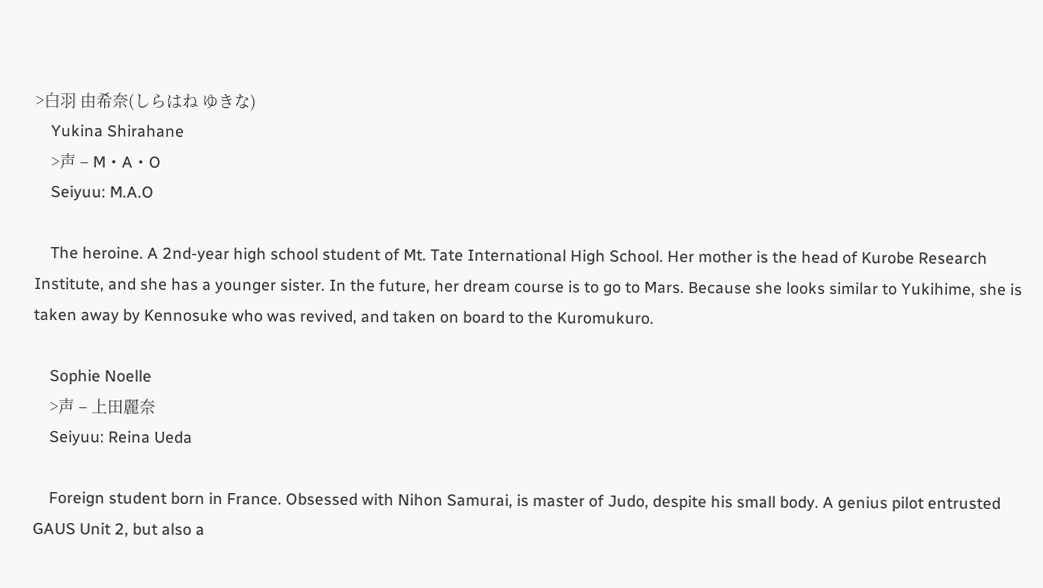>白羽 由希奈(しらはね ゆきな)
    Yukina Shirahane
    >声 – M・A・O
    Seiyuu: M.A.O

    The heroine. A 2nd-year high school student of Mt. Tate International High School. Her mother is the head of Kurobe Research Institute, and she has a younger sister. In the future, her dream course is to go to Mars. Because she looks similar to Yukihime, she is taken away by Kennosuke who was revived, and taken on board to the Kuromukuro.

    Sophie Noelle
    >声 – 上田麗奈
    Seiyuu: Reina Ueda

    Foreign student born in France. Obsessed with Nihon Samurai, is master of Judo, despite his small body. A genius pilot entrusted GAUS Unit 2, but also a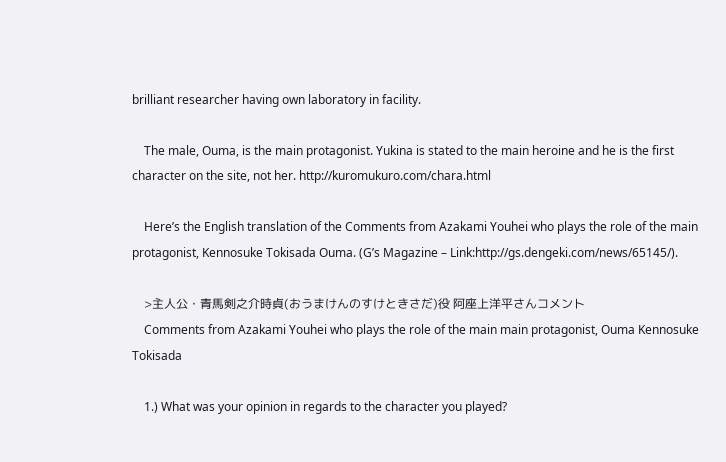brilliant researcher having own laboratory in facility.

    The male, Ouma, is the main protagonist. Yukina is stated to the main heroine and he is the first character on the site, not her. http://kuromukuro.com/chara.html

    Here’s the English translation of the Comments from Azakami Youhei who plays the role of the main protagonist, Kennosuke Tokisada Ouma. (G’s Magazine – Link:http://gs.dengeki.com/news/65145/).

    >主人公・青馬剣之介時貞(おうまけんのすけときさだ)役 阿座上洋平さんコメント
    Comments from Azakami Youhei who plays the role of the main main protagonist, Ouma Kennosuke Tokisada

    1.) What was your opinion in regards to the character you played?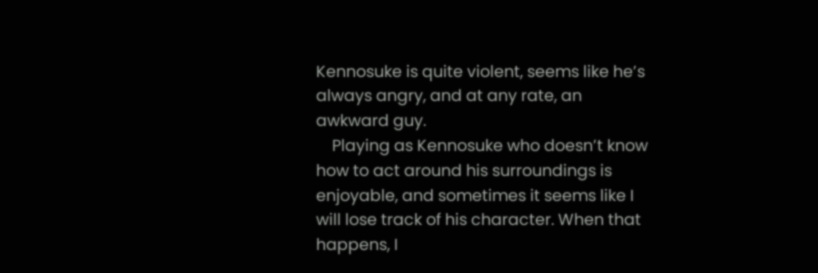Kennosuke is quite violent, seems like he’s always angry, and at any rate, an awkward guy.
    Playing as Kennosuke who doesn’t know how to act around his surroundings is enjoyable, and sometimes it seems like I will lose track of his character. When that happens, I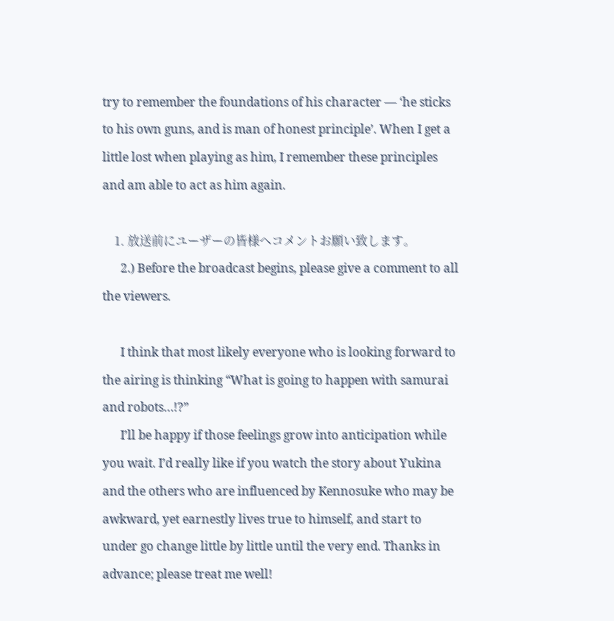try to remember the foundations of his character — ‘he sticks to his own guns, and is man of honest principle’. When I get a little lost when playing as him, I remember these principles and am able to act as him again.

    1. 放送前にユーザーの皆様へコメントお願い致します。
      2.) Before the broadcast begins, please give a comment to all the viewers.

      I think that most likely everyone who is looking forward to the airing is thinking “What is going to happen with samurai and robots…!?”
      I’ll be happy if those feelings grow into anticipation while you wait. I’d really like if you watch the story about Yukina and the others who are influenced by Kennosuke who may be awkward, yet earnestly lives true to himself, and start to under go change little by little until the very end. Thanks in advance; please treat me well!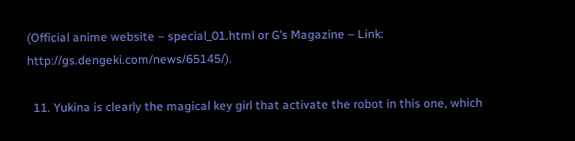(Official anime website – special_01.html or G’s Magazine – Link: http://gs.dengeki.com/news/65145/).

  11. Yukina is clearly the magical key girl that activate the robot in this one, which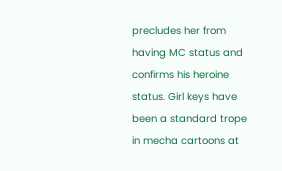precludes her from having MC status and confirms his heroine status. Girl keys have been a standard trope in mecha cartoons at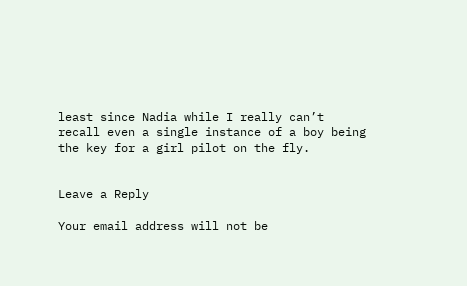least since Nadia while I really can’t recall even a single instance of a boy being the key for a girl pilot on the fly.


Leave a Reply

Your email address will not be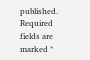published. Required fields are marked *